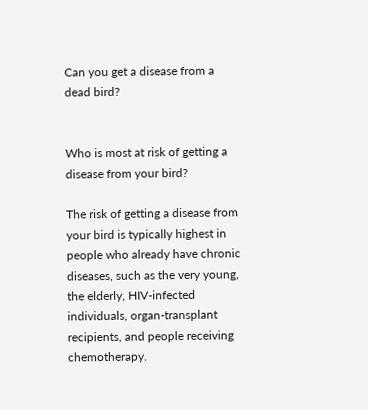Can you get a disease from a dead bird?


Who is most at risk of getting a disease from your bird?

The risk of getting a disease from your bird is typically highest in people who already have chronic diseases, such as the very young, the elderly, HIV-infected individuals, organ-transplant recipients, and people receiving chemotherapy.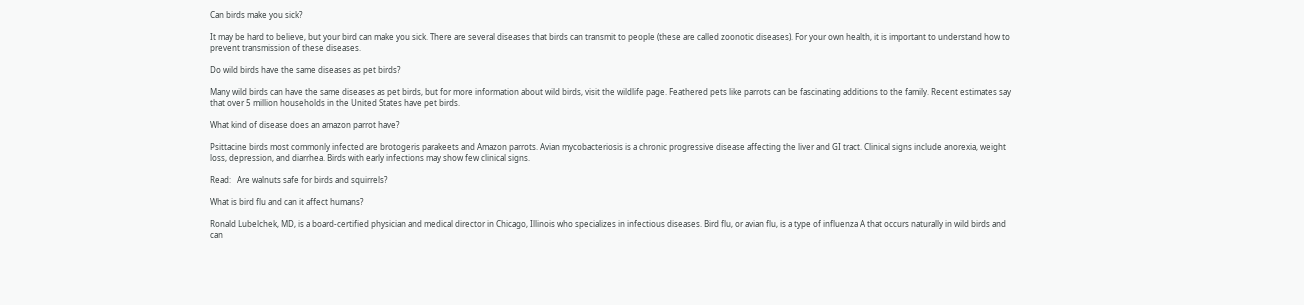Can birds make you sick?

It may be hard to believe, but your bird can make you sick. There are several diseases that birds can transmit to people (these are called zoonotic diseases). For your own health, it is important to understand how to prevent transmission of these diseases.

Do wild birds have the same diseases as pet birds?

Many wild birds can have the same diseases as pet birds, but for more information about wild birds, visit the wildlife page. Feathered pets like parrots can be fascinating additions to the family. Recent estimates say that over 5 million households in the United States have pet birds.

What kind of disease does an amazon parrot have?

Psittacine birds most commonly infected are brotogeris parakeets and Amazon parrots. Avian mycobacteriosis is a chronic progressive disease affecting the liver and GI tract. Clinical signs include anorexia, weight loss, depression, and diarrhea. Birds with early infections may show few clinical signs.

Read:   Are walnuts safe for birds and squirrels?

What is bird flu and can it affect humans?

Ronald Lubelchek, MD, is a board-certified physician and medical director in Chicago, Illinois who specializes in infectious diseases. Bird flu, or avian flu, is a type of influenza A that occurs naturally in wild birds and can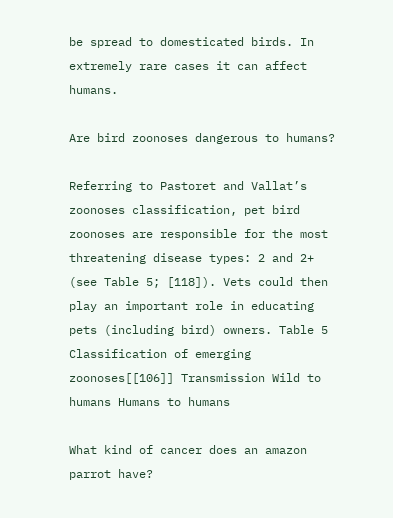be spread to domesticated birds. In extremely rare cases it can affect humans.

Are bird zoonoses dangerous to humans?

Referring to Pastoret and Vallat’s zoonoses classification, pet bird zoonoses are responsible for the most threatening disease types: 2 and 2+ (see Table 5; [118]). Vets could then play an important role in educating pets (including bird) owners. Table 5 Classification of emerging zoonoses[[106]] Transmission Wild to humans Humans to humans

What kind of cancer does an amazon parrot have?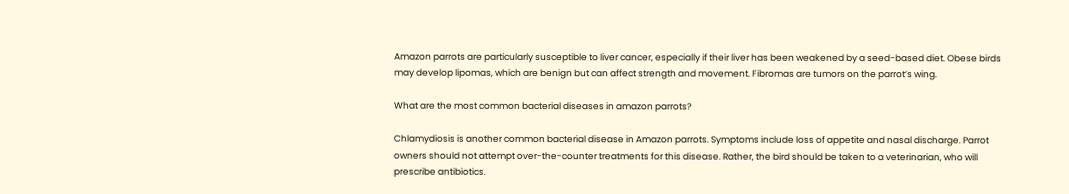Amazon parrots are particularly susceptible to liver cancer, especially if their liver has been weakened by a seed-based diet. Obese birds may develop lipomas, which are benign but can affect strength and movement. Fibromas are tumors on the parrot’s wing.

What are the most common bacterial diseases in amazon parrots?

Chlamydiosis is another common bacterial disease in Amazon parrots. Symptoms include loss of appetite and nasal discharge. Parrot owners should not attempt over-the-counter treatments for this disease. Rather, the bird should be taken to a veterinarian, who will prescribe antibiotics.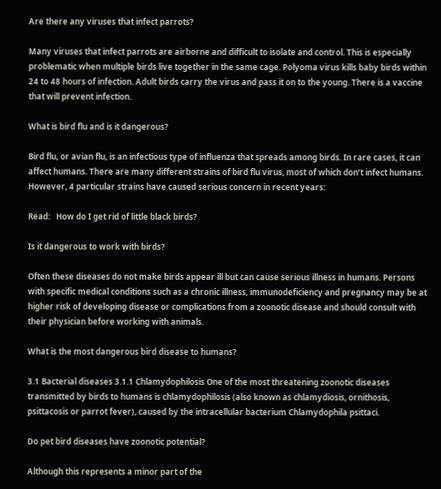Are there any viruses that infect parrots?

Many viruses that infect parrots are airborne and difficult to isolate and control. This is especially problematic when multiple birds live together in the same cage. Polyoma virus kills baby birds within 24 to 48 hours of infection. Adult birds carry the virus and pass it on to the young. There is a vaccine that will prevent infection.

What is bird flu and is it dangerous?

Bird flu, or avian flu, is an infectious type of influenza that spreads among birds. In rare cases, it can affect humans. There are many different strains of bird flu virus, most of which don’t infect humans. However, 4 particular strains have caused serious concern in recent years:

Read:   How do I get rid of little black birds?

Is it dangerous to work with birds?

Often these diseases do not make birds appear ill but can cause serious illness in humans. Persons with specific medical conditions such as a chronic illness, immunodeficiency and pregnancy may be at higher risk of developing disease or complications from a zoonotic disease and should consult with their physician before working with animals.

What is the most dangerous bird disease to humans?

3.1 Bacterial diseases 3.1.1 Chlamydophilosis One of the most threatening zoonotic diseases transmitted by birds to humans is chlamydophilosis (also known as chlamydiosis, ornithosis, psittacosis or parrot fever), caused by the intracellular bacterium Chlamydophila psittaci.

Do pet bird diseases have zoonotic potential?

Although this represents a minor part of the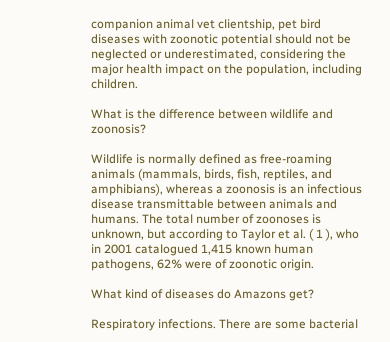companion animal vet clientship, pet bird diseases with zoonotic potential should not be neglected or underestimated, considering the major health impact on the population, including children.

What is the difference between wildlife and zoonosis?

Wildlife is normally defined as free-roaming animals (mammals, birds, fish, reptiles, and amphibians), whereas a zoonosis is an infectious disease transmittable between animals and humans. The total number of zoonoses is unknown, but according to Taylor et al. ( 1 ), who in 2001 catalogued 1,415 known human pathogens, 62% were of zoonotic origin.

What kind of diseases do Amazons get?

Respiratory infections. There are some bacterial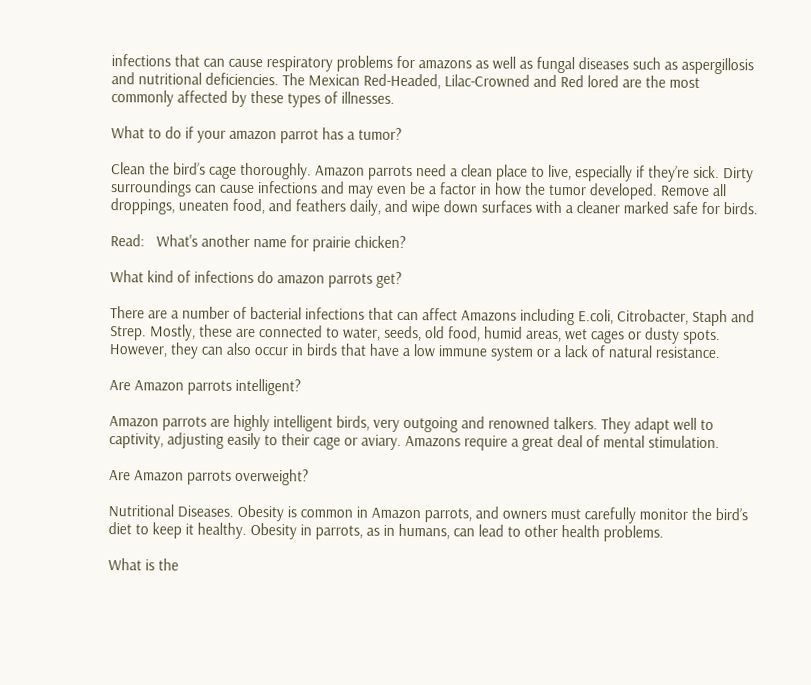infections that can cause respiratory problems for amazons as well as fungal diseases such as aspergillosis and nutritional deficiencies. The Mexican Red-Headed, Lilac-Crowned and Red lored are the most commonly affected by these types of illnesses.

What to do if your amazon parrot has a tumor?

Clean the bird’s cage thoroughly. Amazon parrots need a clean place to live, especially if they’re sick. Dirty surroundings can cause infections and may even be a factor in how the tumor developed. Remove all droppings, uneaten food, and feathers daily, and wipe down surfaces with a cleaner marked safe for birds.

Read:   What's another name for prairie chicken?

What kind of infections do amazon parrots get?

There are a number of bacterial infections that can affect Amazons including E.coli, Citrobacter, Staph and Strep. Mostly, these are connected to water, seeds, old food, humid areas, wet cages or dusty spots. However, they can also occur in birds that have a low immune system or a lack of natural resistance.

Are Amazon parrots intelligent?

Amazon parrots are highly intelligent birds, very outgoing and renowned talkers. They adapt well to captivity, adjusting easily to their cage or aviary. Amazons require a great deal of mental stimulation.

Are Amazon parrots overweight?

Nutritional Diseases. Obesity is common in Amazon parrots, and owners must carefully monitor the bird’s diet to keep it healthy. Obesity in parrots, as in humans, can lead to other health problems.

What is the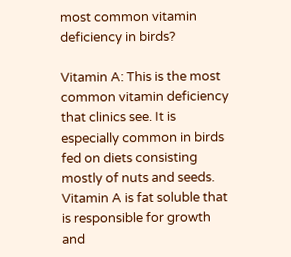most common vitamin deficiency in birds?

Vitamin A: This is the most common vitamin deficiency that clinics see. It is especially common in birds fed on diets consisting mostly of nuts and seeds. Vitamin A is fat soluble that is responsible for growth and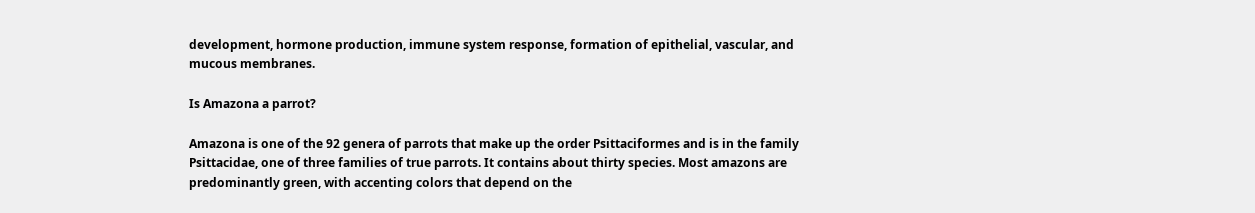development, hormone production, immune system response, formation of epithelial, vascular, and mucous membranes.

Is Amazona a parrot?

Amazona is one of the 92 genera of parrots that make up the order Psittaciformes and is in the family Psittacidae, one of three families of true parrots. It contains about thirty species. Most amazons are predominantly green, with accenting colors that depend on the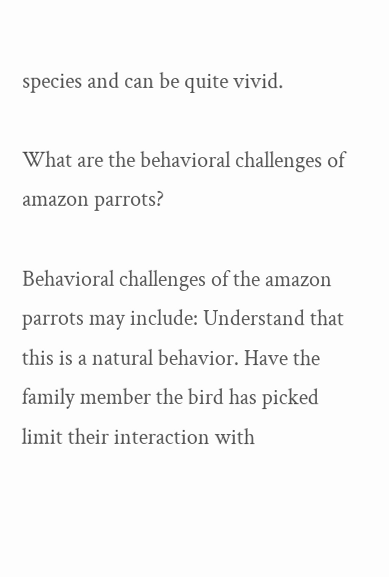species and can be quite vivid.

What are the behavioral challenges of amazon parrots?

Behavioral challenges of the amazon parrots may include: Understand that this is a natural behavior. Have the family member the bird has picked limit their interaction with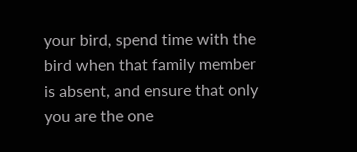your bird, spend time with the bird when that family member is absent, and ensure that only you are the one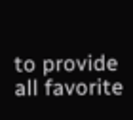to provide all favorite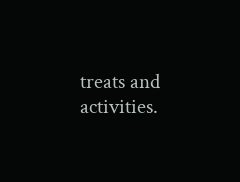treats and activities.